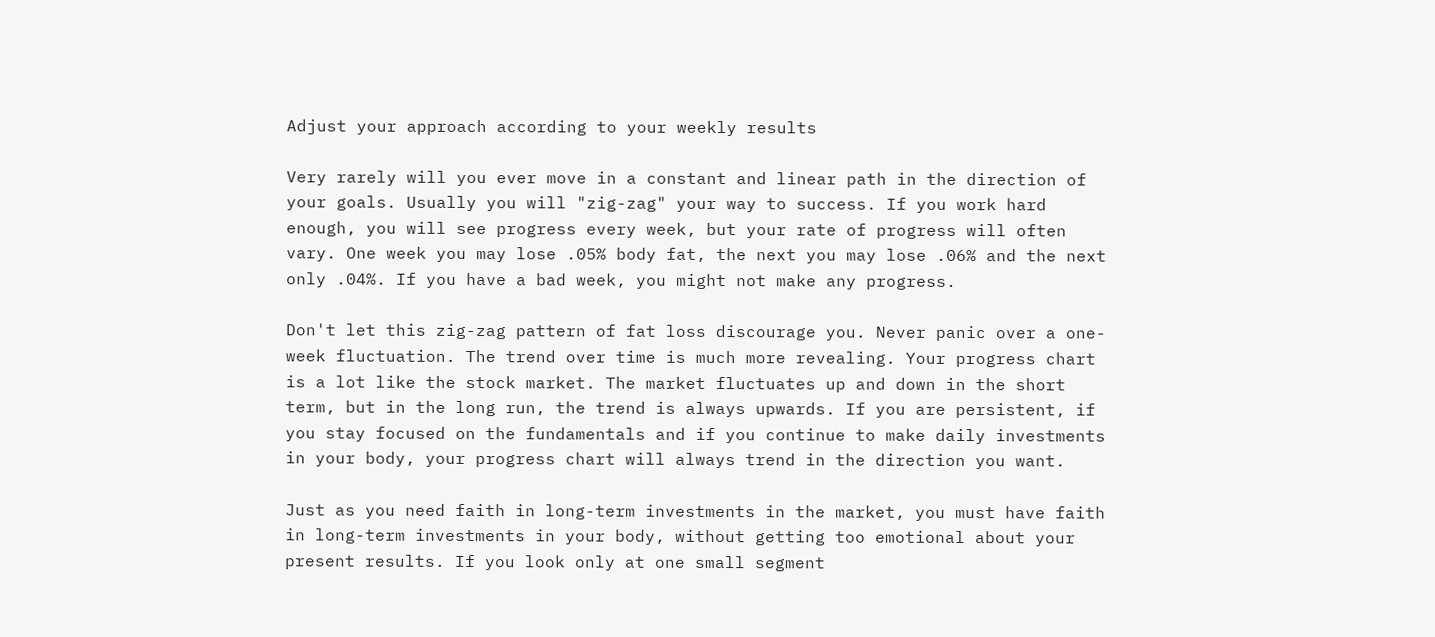Adjust your approach according to your weekly results

Very rarely will you ever move in a constant and linear path in the direction of your goals. Usually you will "zig-zag" your way to success. If you work hard enough, you will see progress every week, but your rate of progress will often vary. One week you may lose .05% body fat, the next you may lose .06% and the next only .04%. If you have a bad week, you might not make any progress.

Don't let this zig-zag pattern of fat loss discourage you. Never panic over a one-week fluctuation. The trend over time is much more revealing. Your progress chart is a lot like the stock market. The market fluctuates up and down in the short term, but in the long run, the trend is always upwards. If you are persistent, if you stay focused on the fundamentals and if you continue to make daily investments in your body, your progress chart will always trend in the direction you want.

Just as you need faith in long-term investments in the market, you must have faith in long-term investments in your body, without getting too emotional about your present results. If you look only at one small segment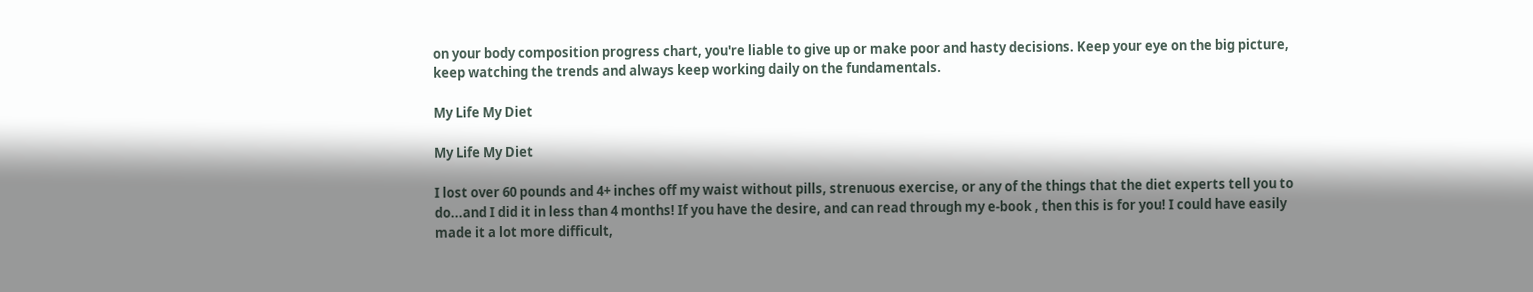on your body composition progress chart, you're liable to give up or make poor and hasty decisions. Keep your eye on the big picture, keep watching the trends and always keep working daily on the fundamentals.

My Life My Diet

My Life My Diet

I lost over 60 pounds and 4+ inches off my waist without pills, strenuous exercise, or any of the things that the diet experts tell you to do...and I did it in less than 4 months! If you have the desire, and can read through my e-book , then this is for you! I could have easily made it a lot more difficult,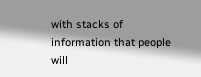with stacks of information that people will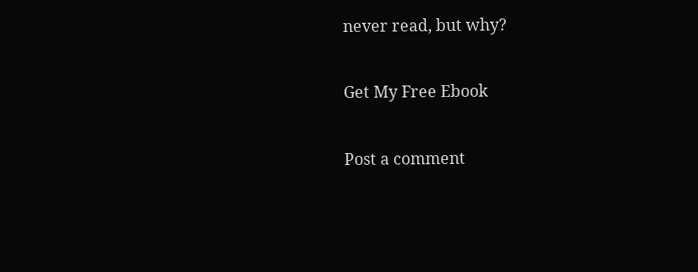never read, but why?

Get My Free Ebook

Post a comment